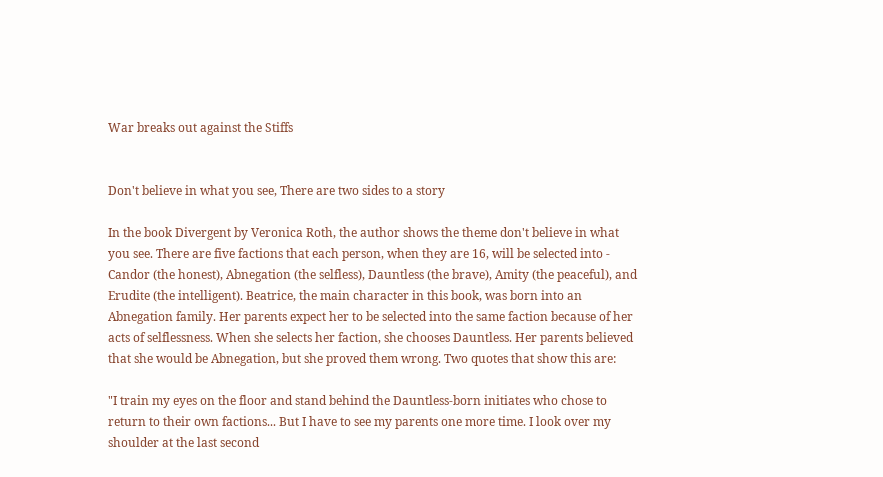War breaks out against the Stiffs


Don't believe in what you see, There are two sides to a story

In the book Divergent by Veronica Roth, the author shows the theme don't believe in what you see. There are five factions that each person, when they are 16, will be selected into - Candor (the honest), Abnegation (the selfless), Dauntless (the brave), Amity (the peaceful), and Erudite (the intelligent). Beatrice, the main character in this book, was born into an Abnegation family. Her parents expect her to be selected into the same faction because of her acts of selflessness. When she selects her faction, she chooses Dauntless. Her parents believed that she would be Abnegation, but she proved them wrong. Two quotes that show this are:

"I train my eyes on the floor and stand behind the Dauntless-born initiates who chose to return to their own factions... But I have to see my parents one more time. I look over my shoulder at the last second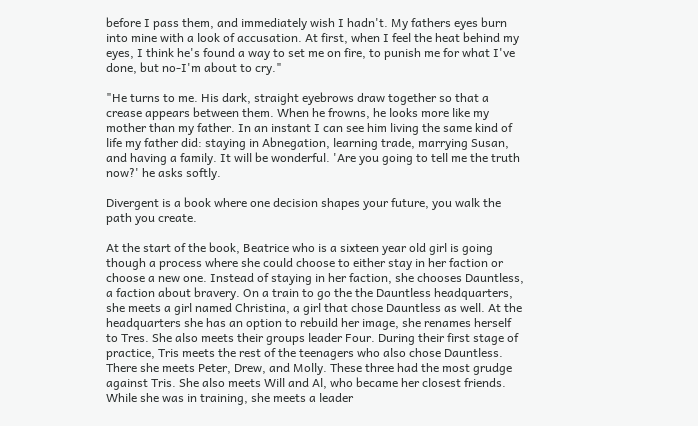before I pass them, and immediately wish I hadn't. My fathers eyes burn into mine with a look of accusation. At first, when I feel the heat behind my eyes, I think he's found a way to set me on fire, to punish me for what I've done, but no-I'm about to cry."

"He turns to me. His dark, straight eyebrows draw together so that a crease appears between them. When he frowns, he looks more like my mother than my father. In an instant I can see him living the same kind of life my father did: staying in Abnegation, learning trade, marrying Susan, and having a family. It will be wonderful. 'Are you going to tell me the truth now?' he asks softly.

Divergent is a book where one decision shapes your future, you walk the path you create.

At the start of the book, Beatrice who is a sixteen year old girl is going though a process where she could choose to either stay in her faction or choose a new one. Instead of staying in her faction, she chooses Dauntless, a faction about bravery. On a train to go the the Dauntless headquarters, she meets a girl named Christina, a girl that chose Dauntless as well. At the headquarters she has an option to rebuild her image, she renames herself to Tres. She also meets their groups leader Four. During their first stage of practice, Tris meets the rest of the teenagers who also chose Dauntless. There she meets Peter, Drew, and Molly. These three had the most grudge against Tris. She also meets Will and Al, who became her closest friends. While she was in training, she meets a leader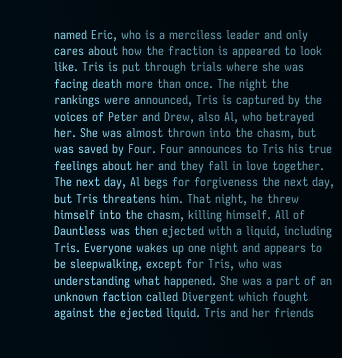named Eric, who is a merciless leader and only cares about how the fraction is appeared to look like. Tris is put through trials where she was facing death more than once. The night the rankings were announced, Tris is captured by the voices of Peter and Drew, also Al, who betrayed her. She was almost thrown into the chasm, but was saved by Four. Four announces to Tris his true feelings about her and they fall in love together. The next day, Al begs for forgiveness the next day, but Tris threatens him. That night, he threw himself into the chasm, killing himself. All of Dauntless was then ejected with a liquid, including Tris. Everyone wakes up one night and appears to be sleepwalking, except for Tris, who was understanding what happened. She was a part of an unknown faction called Divergent which fought against the ejected liquid. Tris and her friends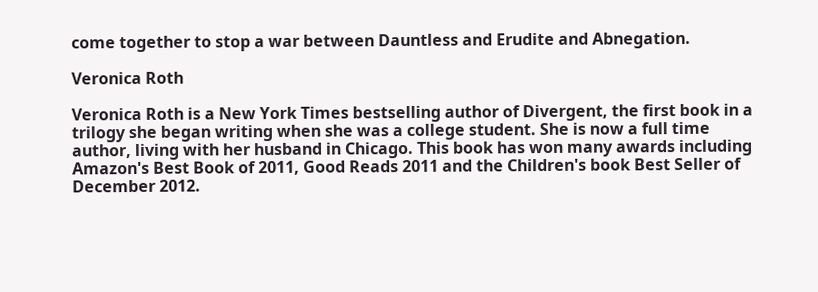come together to stop a war between Dauntless and Erudite and Abnegation.

Veronica Roth

Veronica Roth is a New York Times bestselling author of Divergent, the first book in a trilogy she began writing when she was a college student. She is now a full time author, living with her husband in Chicago. This book has won many awards including Amazon's Best Book of 2011, Good Reads 2011 and the Children's book Best Seller of December 2012.